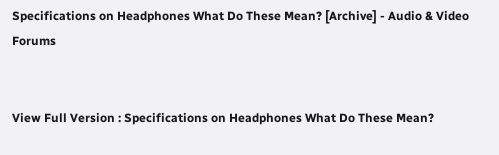Specifications on Headphones What Do These Mean? [Archive] - Audio & Video Forums


View Full Version : Specifications on Headphones What Do These Mean?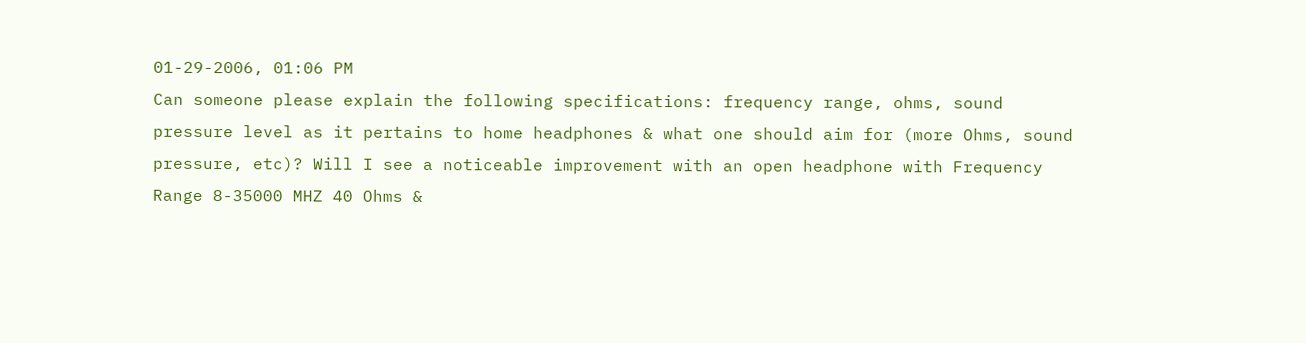01-29-2006, 01:06 PM
Can someone please explain the following specifications: frequency range, ohms, sound pressure level as it pertains to home headphones & what one should aim for (more Ohms, sound pressure, etc)? Will I see a noticeable improvement with an open headphone with Frequency Range 8-35000 MHZ 40 Ohms &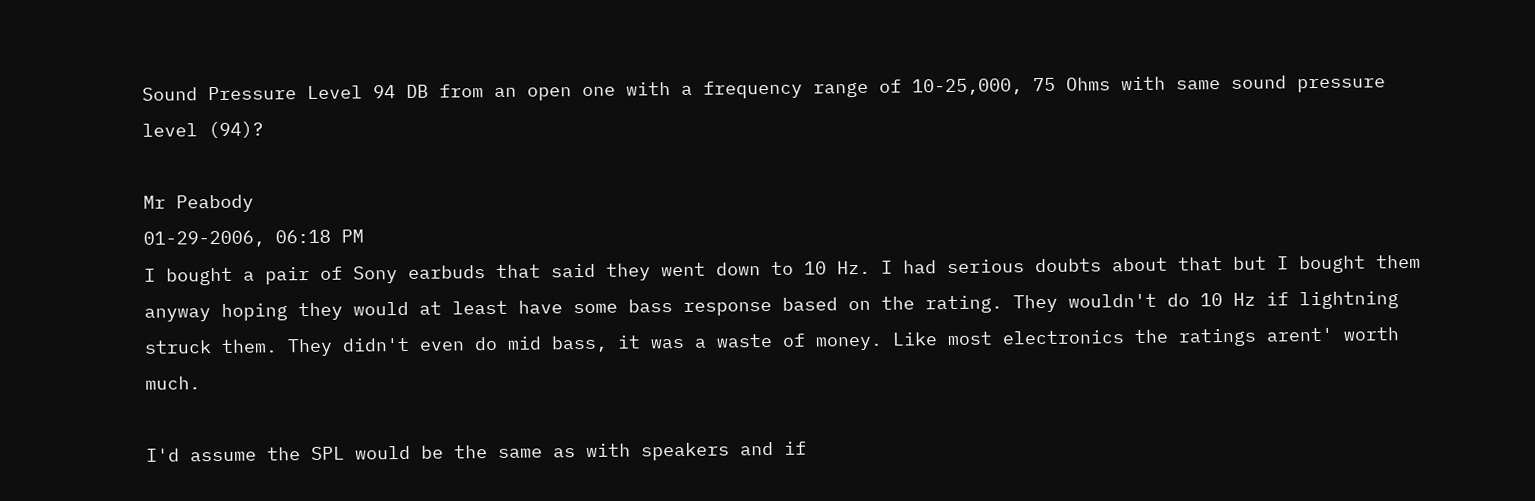Sound Pressure Level 94 DB from an open one with a frequency range of 10-25,000, 75 Ohms with same sound pressure level (94)?

Mr Peabody
01-29-2006, 06:18 PM
I bought a pair of Sony earbuds that said they went down to 10 Hz. I had serious doubts about that but I bought them anyway hoping they would at least have some bass response based on the rating. They wouldn't do 10 Hz if lightning struck them. They didn't even do mid bass, it was a waste of money. Like most electronics the ratings arent' worth much.

I'd assume the SPL would be the same as with speakers and if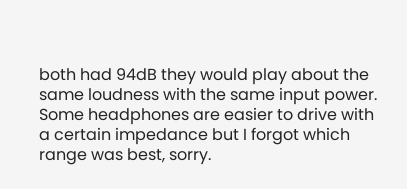both had 94dB they would play about the same loudness with the same input power. Some headphones are easier to drive with a certain impedance but I forgot which range was best, sorry.